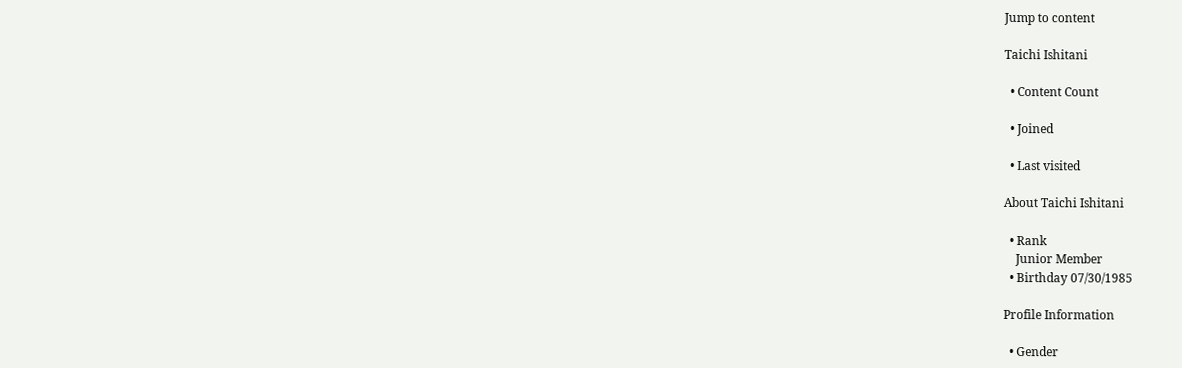Jump to content

Taichi Ishitani

  • Content Count

  • Joined

  • Last visited

About Taichi Ishitani

  • Rank
    Junior Member
  • Birthday 07/30/1985

Profile Information

  • Gender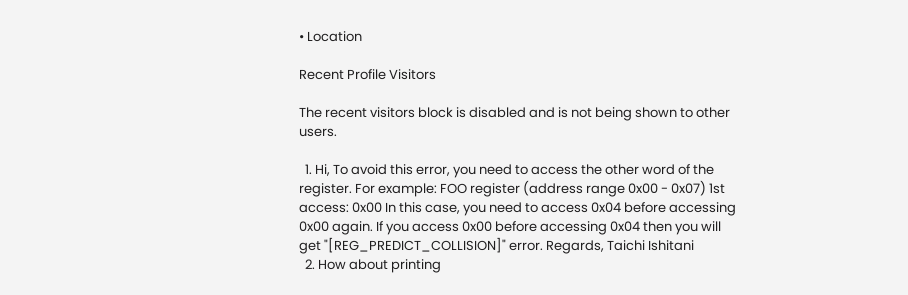• Location

Recent Profile Visitors

The recent visitors block is disabled and is not being shown to other users.

  1. Hi, To avoid this error, you need to access the other word of the register. For example: FOO register (address range 0x00 - 0x07) 1st access: 0x00 In this case, you need to access 0x04 before accessing 0x00 again. If you access 0x00 before accessing 0x04 then you will get "[REG_PREDICT_COLLISION]" error. Regards, Taichi Ishitani
  2. How about printing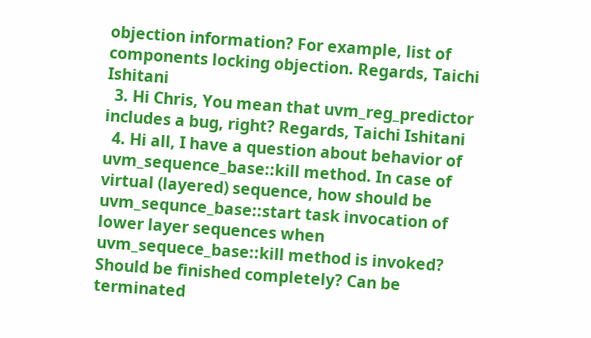objection information? For example, list of components locking objection. Regards, Taichi Ishitani
  3. Hi Chris, You mean that uvm_reg_predictor includes a bug, right? Regards, Taichi Ishitani
  4. Hi all, I have a question about behavior of uvm_sequence_base::kill method. In case of virtual (layered) sequence, how should be uvm_sequnce_base::start task invocation of lower layer sequences when uvm_sequece_base::kill method is invoked? Should be finished completely? Can be terminated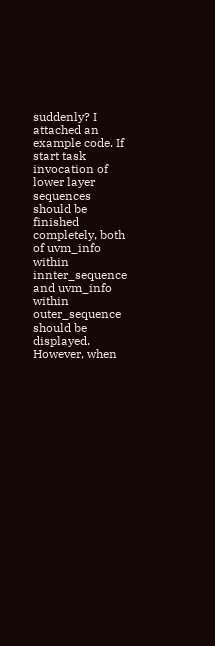suddenly? I attached an example code. If start task invocation of lower layer sequences should be finished completely, both of uvm_info within innter_sequence and uvm_info within outer_sequence should be displayed. However, when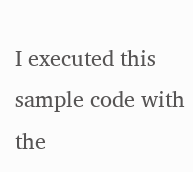I executed this sample code with the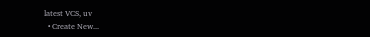latest VCS, uv
  • Create New...